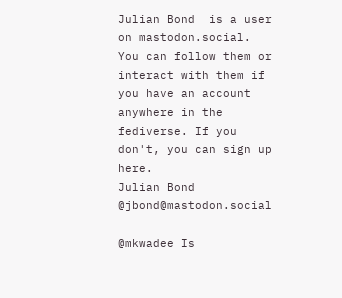Julian Bond  is a user on mastodon.social. You can follow them or interact with them if you have an account anywhere in the fediverse. If you don't, you can sign up here.
Julian Bond  @jbond@mastodon.social

@mkwadee Is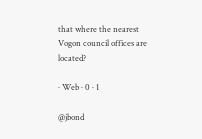that where the nearest Vogon council offices are located?

· Web · 0 · 1

@jbond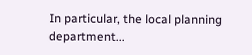In particular, the local planning department...